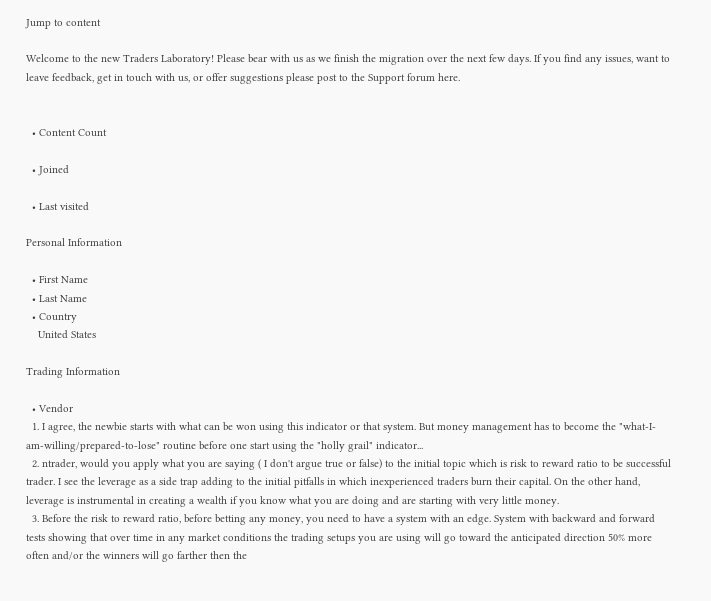Jump to content

Welcome to the new Traders Laboratory! Please bear with us as we finish the migration over the next few days. If you find any issues, want to leave feedback, get in touch with us, or offer suggestions please post to the Support forum here.


  • Content Count

  • Joined

  • Last visited

Personal Information

  • First Name
  • Last Name
  • Country
    United States

Trading Information

  • Vendor
  1. I agree, the newbie starts with what can be won using this indicator or that system. But money management has to become the "what-I-am-willing/prepared-to-lose" routine before one start using the "holly grail" indicator...
  2. ntrader, would you apply what you are saying ( I don't argue true or false) to the initial topic which is risk to reward ratio to be successful trader. I see the leverage as a side trap adding to the initial pitfalls in which inexperienced traders burn their capital. On the other hand, leverage is instrumental in creating a wealth if you know what you are doing and are starting with very little money.
  3. Before the risk to reward ratio, before betting any money, you need to have a system with an edge. System with backward and forward tests showing that over time in any market conditions the trading setups you are using will go toward the anticipated direction 50% more often and/or the winners will go farther then the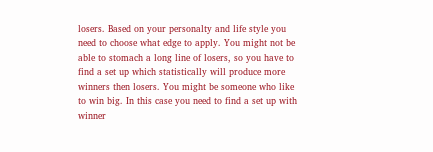losers. Based on your personalty and life style you need to choose what edge to apply. You might not be able to stomach a long line of losers, so you have to find a set up which statistically will produce more winners then losers. You might be someone who like to win big. In this case you need to find a set up with winner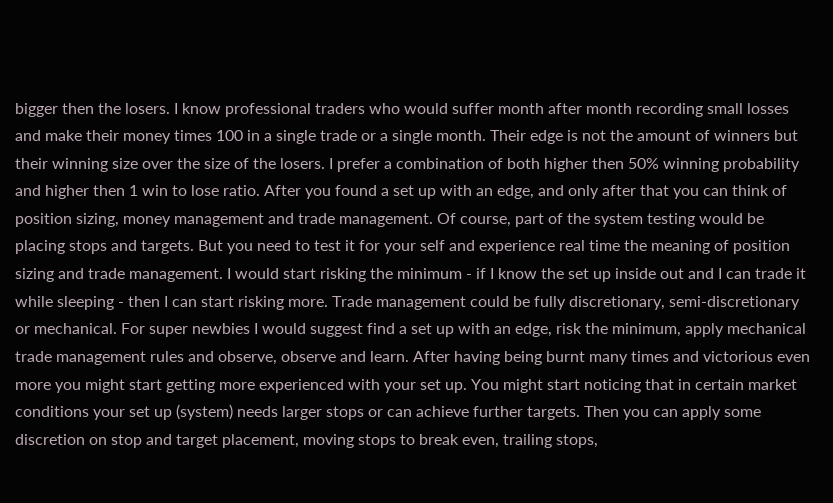bigger then the losers. I know professional traders who would suffer month after month recording small losses and make their money times 100 in a single trade or a single month. Their edge is not the amount of winners but their winning size over the size of the losers. I prefer a combination of both higher then 50% winning probability and higher then 1 win to lose ratio. After you found a set up with an edge, and only after that you can think of position sizing, money management and trade management. Of course, part of the system testing would be placing stops and targets. But you need to test it for your self and experience real time the meaning of position sizing and trade management. I would start risking the minimum - if I know the set up inside out and I can trade it while sleeping - then I can start risking more. Trade management could be fully discretionary, semi-discretionary or mechanical. For super newbies I would suggest find a set up with an edge, risk the minimum, apply mechanical trade management rules and observe, observe and learn. After having being burnt many times and victorious even more you might start getting more experienced with your set up. You might start noticing that in certain market conditions your set up (system) needs larger stops or can achieve further targets. Then you can apply some discretion on stop and target placement, moving stops to break even, trailing stops,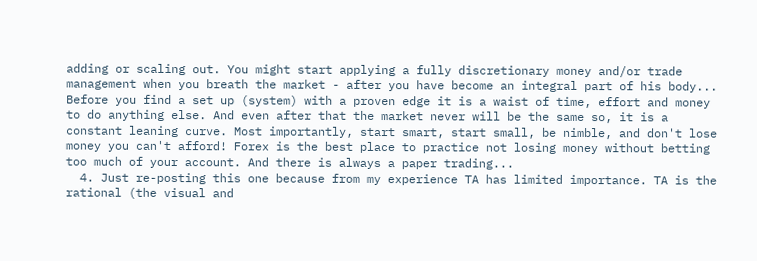adding or scaling out. You might start applying a fully discretionary money and/or trade management when you breath the market - after you have become an integral part of his body... Before you find a set up (system) with a proven edge it is a waist of time, effort and money to do anything else. And even after that the market never will be the same so, it is a constant leaning curve. Most importantly, start smart, start small, be nimble, and don't lose money you can't afford! Forex is the best place to practice not losing money without betting too much of your account. And there is always a paper trading...
  4. Just re-posting this one because from my experience TA has limited importance. TA is the rational (the visual and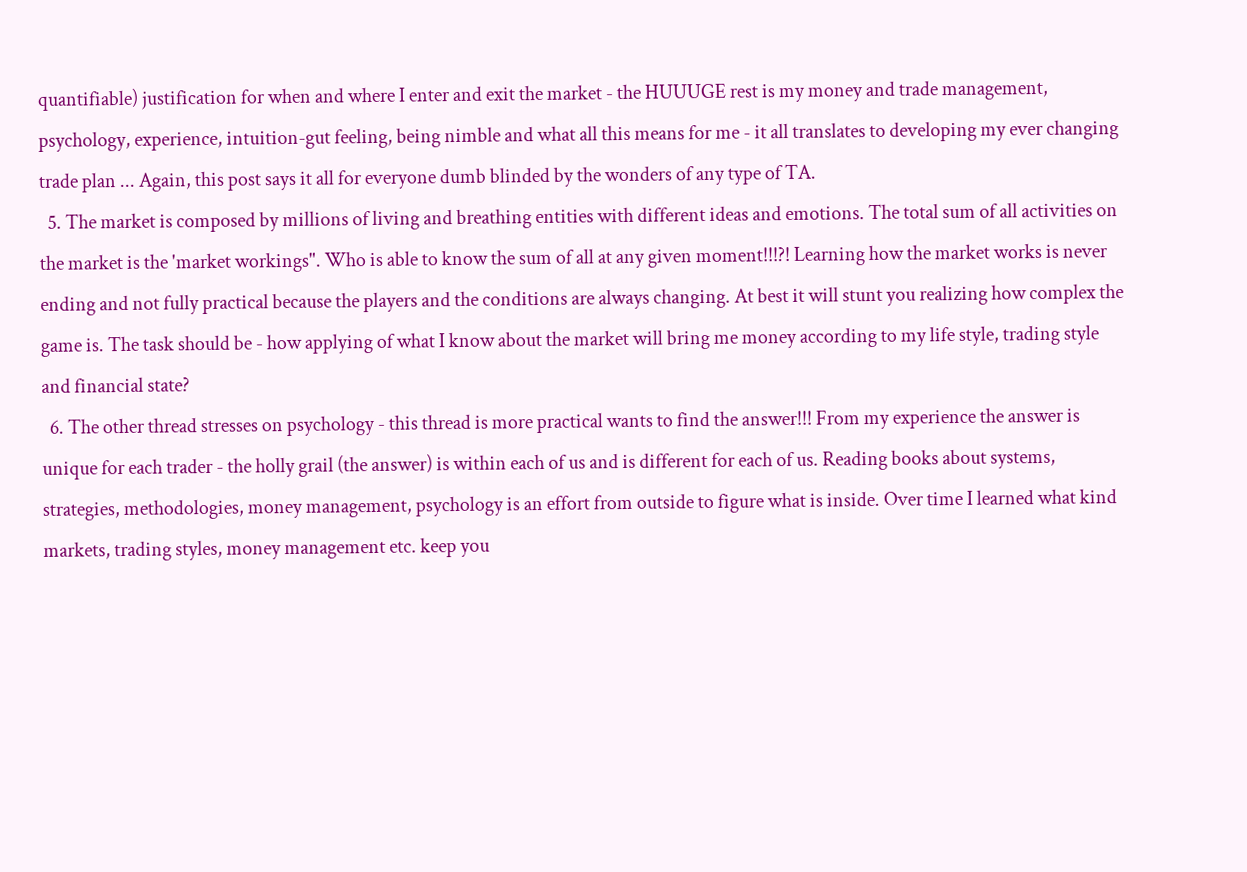quantifiable) justification for when and where I enter and exit the market - the HUUUGE rest is my money and trade management, psychology, experience, intuition-gut feeling, being nimble and what all this means for me - it all translates to developing my ever changing trade plan ... Again, this post says it all for everyone dumb blinded by the wonders of any type of TA.
  5. The market is composed by millions of living and breathing entities with different ideas and emotions. The total sum of all activities on the market is the 'market workings". Who is able to know the sum of all at any given moment!!!?! Learning how the market works is never ending and not fully practical because the players and the conditions are always changing. At best it will stunt you realizing how complex the game is. The task should be - how applying of what I know about the market will bring me money according to my life style, trading style and financial state?
  6. The other thread stresses on psychology - this thread is more practical wants to find the answer!!! From my experience the answer is unique for each trader - the holly grail (the answer) is within each of us and is different for each of us. Reading books about systems, strategies, methodologies, money management, psychology is an effort from outside to figure what is inside. Over time I learned what kind markets, trading styles, money management etc. keep you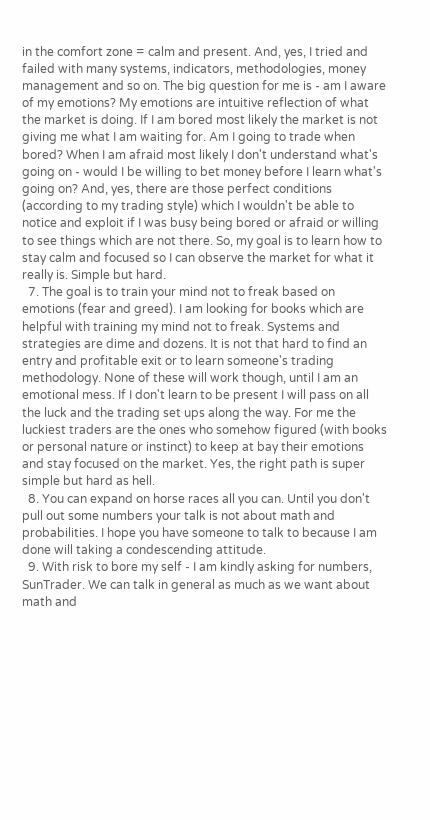in the comfort zone = calm and present. And, yes, I tried and failed with many systems, indicators, methodologies, money management and so on. The big question for me is - am I aware of my emotions? My emotions are intuitive reflection of what the market is doing. If I am bored most likely the market is not giving me what I am waiting for. Am I going to trade when bored? When I am afraid most likely I don't understand what's going on - would I be willing to bet money before I learn what's going on? And, yes, there are those perfect conditions (according to my trading style) which I wouldn't be able to notice and exploit if I was busy being bored or afraid or willing to see things which are not there. So, my goal is to learn how to stay calm and focused so I can observe the market for what it really is. Simple but hard.
  7. The goal is to train your mind not to freak based on emotions (fear and greed). I am looking for books which are helpful with training my mind not to freak. Systems and strategies are dime and dozens. It is not that hard to find an entry and profitable exit or to learn someone's trading methodology. None of these will work though, until I am an emotional mess. If I don't learn to be present I will pass on all the luck and the trading set ups along the way. For me the luckiest traders are the ones who somehow figured (with books or personal nature or instinct) to keep at bay their emotions and stay focused on the market. Yes, the right path is super simple but hard as hell.
  8. You can expand on horse races all you can. Until you don't pull out some numbers your talk is not about math and probabilities. I hope you have someone to talk to because I am done will taking a condescending attitude.
  9. With risk to bore my self - I am kindly asking for numbers, SunTrader. We can talk in general as much as we want about math and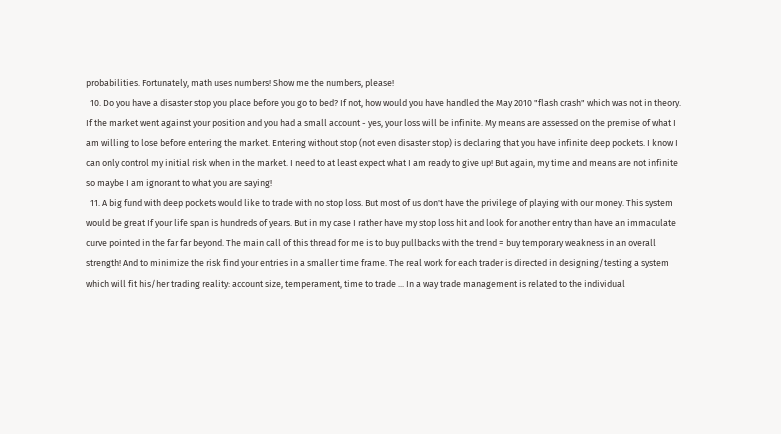probabilities. Fortunately, math uses numbers! Show me the numbers, please!
  10. Do you have a disaster stop you place before you go to bed? If not, how would you have handled the May 2010 "flash crash" which was not in theory. If the market went against your position and you had a small account - yes, your loss will be infinite. My means are assessed on the premise of what I am willing to lose before entering the market. Entering without stop (not even disaster stop) is declaring that you have infinite deep pockets. I know I can only control my initial risk when in the market. I need to at least expect what I am ready to give up! But again, my time and means are not infinite so maybe I am ignorant to what you are saying!
  11. A big fund with deep pockets would like to trade with no stop loss. But most of us don't have the privilege of playing with our money. This system would be great If your life span is hundreds of years. But in my case I rather have my stop loss hit and look for another entry than have an immaculate curve pointed in the far far beyond. The main call of this thread for me is to buy pullbacks with the trend = buy temporary weakness in an overall strength! And to minimize the risk find your entries in a smaller time frame. The real work for each trader is directed in designing/testing a system which will fit his/her trading reality: account size, temperament, time to trade ... In a way trade management is related to the individual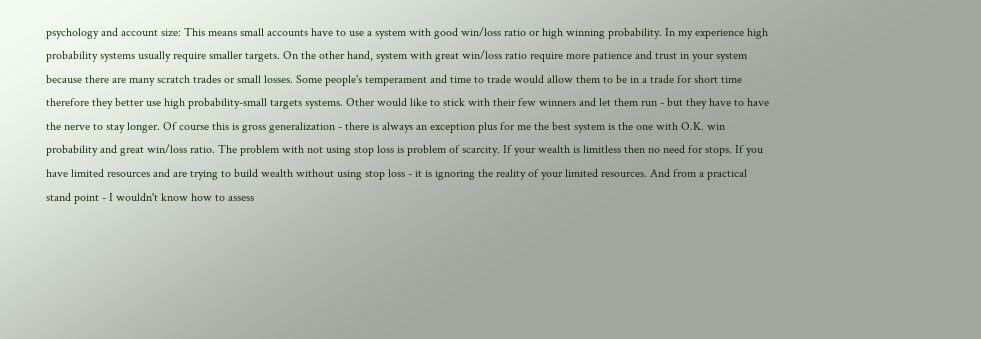psychology and account size: This means small accounts have to use a system with good win/loss ratio or high winning probability. In my experience high probability systems usually require smaller targets. On the other hand, system with great win/loss ratio require more patience and trust in your system because there are many scratch trades or small losses. Some people's temperament and time to trade would allow them to be in a trade for short time therefore they better use high probability-small targets systems. Other would like to stick with their few winners and let them run - but they have to have the nerve to stay longer. Of course this is gross generalization - there is always an exception plus for me the best system is the one with O.K. win probability and great win/loss ratio. The problem with not using stop loss is problem of scarcity. If your wealth is limitless then no need for stops. If you have limited resources and are trying to build wealth without using stop loss - it is ignoring the reality of your limited resources. And from a practical stand point - I wouldn't know how to assess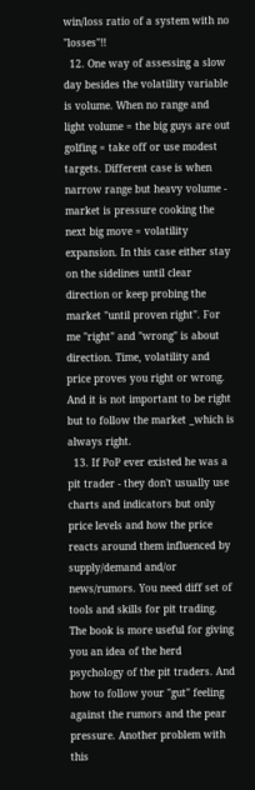win/loss ratio of a system with no "losses"!!
  12. One way of assessing a slow day besides the volatility variable is volume. When no range and light volume = the big guys are out golfing = take off or use modest targets. Different case is when narrow range but heavy volume - market is pressure cooking the next big move = volatility expansion. In this case either stay on the sidelines until clear direction or keep probing the market "until proven right". For me "right" and "wrong" is about direction. Time, volatility and price proves you right or wrong. And it is not important to be right but to follow the market _which is always right.
  13. If PoP ever existed he was a pit trader - they don't usually use charts and indicators but only price levels and how the price reacts around them influenced by supply/demand and/or news/rumors. You need diff set of tools and skills for pit trading. The book is more useful for giving you an idea of the herd psychology of the pit traders. And how to follow your "gut" feeling against the rumors and the pear pressure. Another problem with this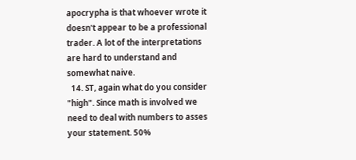apocrypha is that whoever wrote it doesn't appear to be a professional trader. A lot of the interpretations are hard to understand and somewhat naive.
  14. ST, again what do you consider "high". Since math is involved we need to deal with numbers to asses your statement. 50%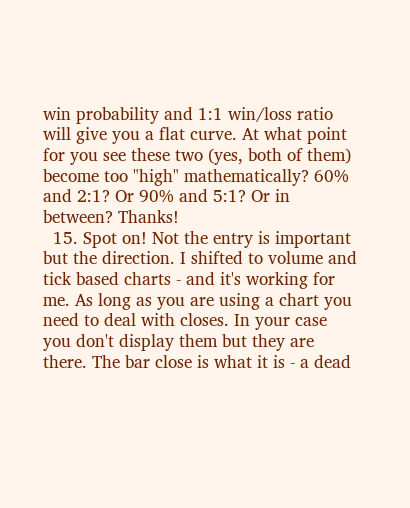win probability and 1:1 win/loss ratio will give you a flat curve. At what point for you see these two (yes, both of them) become too "high" mathematically? 60% and 2:1? Or 90% and 5:1? Or in between? Thanks!
  15. Spot on! Not the entry is important but the direction. I shifted to volume and tick based charts - and it's working for me. As long as you are using a chart you need to deal with closes. In your case you don't display them but they are there. The bar close is what it is - a dead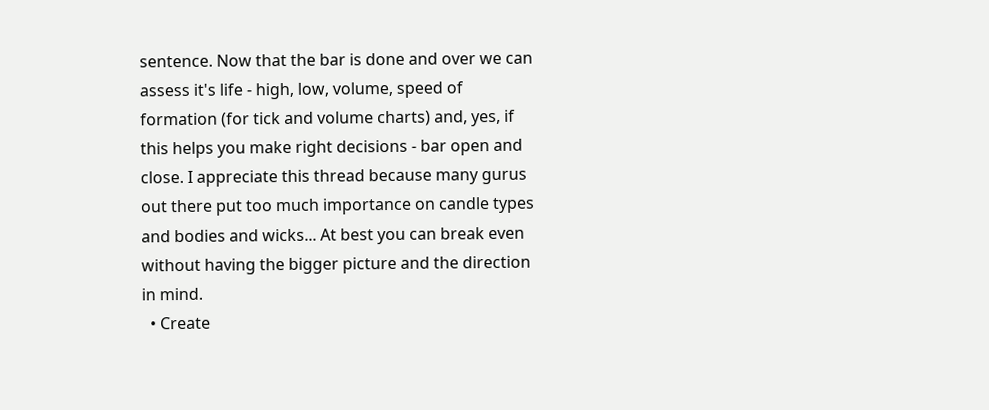sentence. Now that the bar is done and over we can assess it's life - high, low, volume, speed of formation (for tick and volume charts) and, yes, if this helps you make right decisions - bar open and close. I appreciate this thread because many gurus out there put too much importance on candle types and bodies and wicks... At best you can break even without having the bigger picture and the direction in mind.
  • Create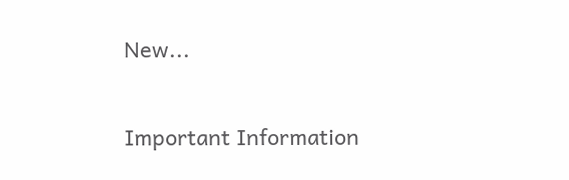New...

Important Information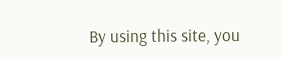By using this site, you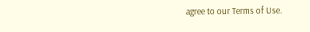agree to our Terms of Use.